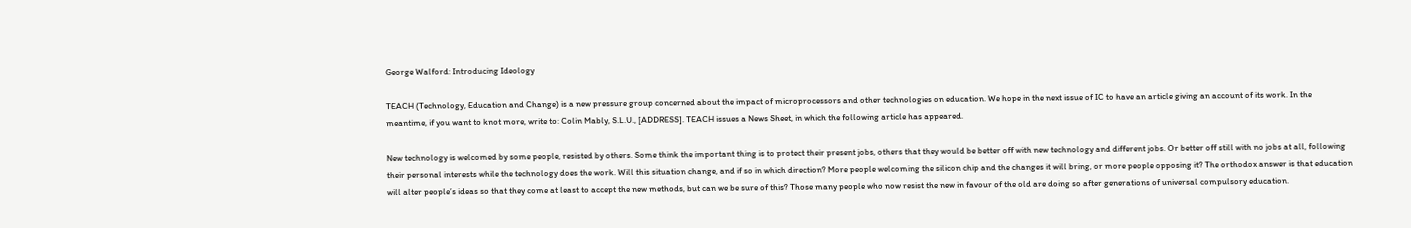George Walford: Introducing Ideology

TEACH (Technology, Education and Change) is a new pressure group concerned about the impact of microprocessors and other technologies on education. We hope in the next issue of IC to have an article giving an account of its work. In the meantime, if you want to knot more, write to: Colin Mably, S.L.U., [ADDRESS]. TEACH issues a News Sheet, in which the following article has appeared.

New technology is welcomed by some people, resisted by others. Some think the important thing is to protect their present jobs, others that they would be better off with new technology and different jobs. Or better off still with no jobs at all, following their personal interests while the technology does the work. Will this situation change, and if so in which direction? More people welcoming the silicon chip and the changes it will bring, or more people opposing it? The orthodox answer is that education will alter people’s ideas so that they come at least to accept the new methods, but can we be sure of this? Those many people who now resist the new in favour of the old are doing so after generations of universal compulsory education.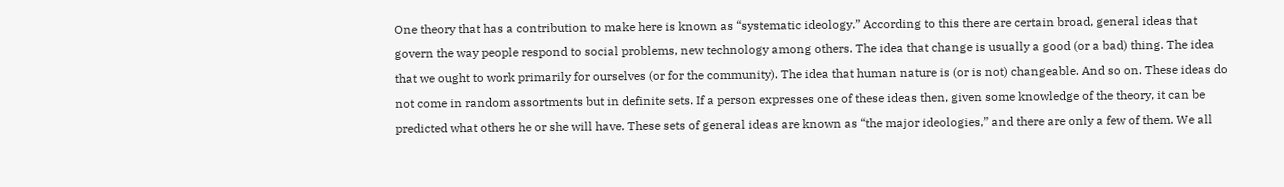One theory that has a contribution to make here is known as “systematic ideology.” According to this there are certain broad, general ideas that govern the way people respond to social problems, new technology among others. The idea that change is usually a good (or a bad) thing. The idea that we ought to work primarily for ourselves (or for the community). The idea that human nature is (or is not) changeable. And so on. These ideas do not come in random assortments but in definite sets. If a person expresses one of these ideas then, given some knowledge of the theory, it can be predicted what others he or she will have. These sets of general ideas are known as “the major ideologies,” and there are only a few of them. We all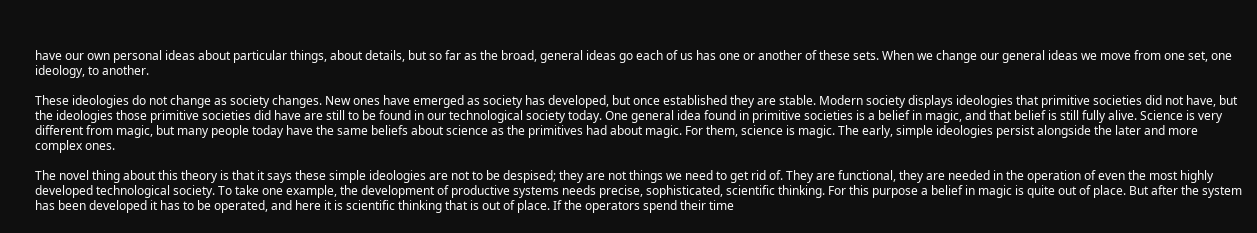have our own personal ideas about particular things, about details, but so far as the broad, general ideas go each of us has one or another of these sets. When we change our general ideas we move from one set, one ideology, to another.

These ideologies do not change as society changes. New ones have emerged as society has developed, but once established they are stable. Modern society displays ideologies that primitive societies did not have, but the ideologies those primitive societies did have are still to be found in our technological society today. One general idea found in primitive societies is a belief in magic, and that belief is still fully alive. Science is very different from magic, but many people today have the same beliefs about science as the primitives had about magic. For them, science is magic. The early, simple ideologies persist alongside the later and more complex ones.

The novel thing about this theory is that it says these simple ideologies are not to be despised; they are not things we need to get rid of. They are functional, they are needed in the operation of even the most highly developed technological society. To take one example, the development of productive systems needs precise, sophisticated, scientific thinking. For this purpose a belief in magic is quite out of place. But after the system has been developed it has to be operated, and here it is scientific thinking that is out of place. If the operators spend their time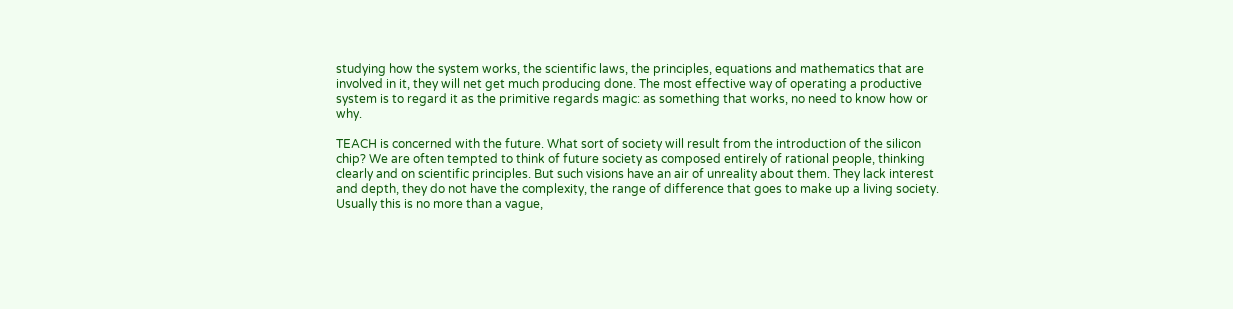studying how the system works, the scientific laws, the principles, equations and mathematics that are involved in it, they will net get much producing done. The most effective way of operating a productive system is to regard it as the primitive regards magic: as something that works, no need to know how or why.

TEACH is concerned with the future. What sort of society will result from the introduction of the silicon chip? We are often tempted to think of future society as composed entirely of rational people, thinking clearly and on scientific principles. But such visions have an air of unreality about them. They lack interest and depth, they do not have the complexity, the range of difference that goes to make up a living society. Usually this is no more than a vague,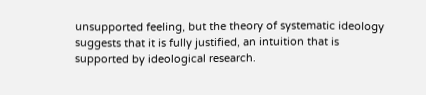unsupported feeling, but the theory of systematic ideology suggests that it is fully justified, an intuition that is supported by ideological research.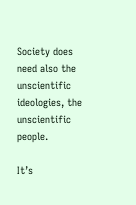Society does need also the unscientific ideologies, the unscientific people.

It’s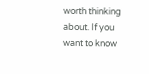worth thinking about. If you want to know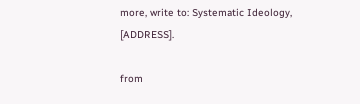more, write to: Systematic Ideology, [ADDRESS].

from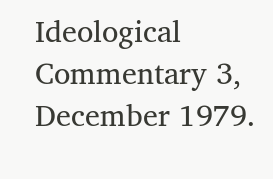Ideological Commentary 3, December 1979.